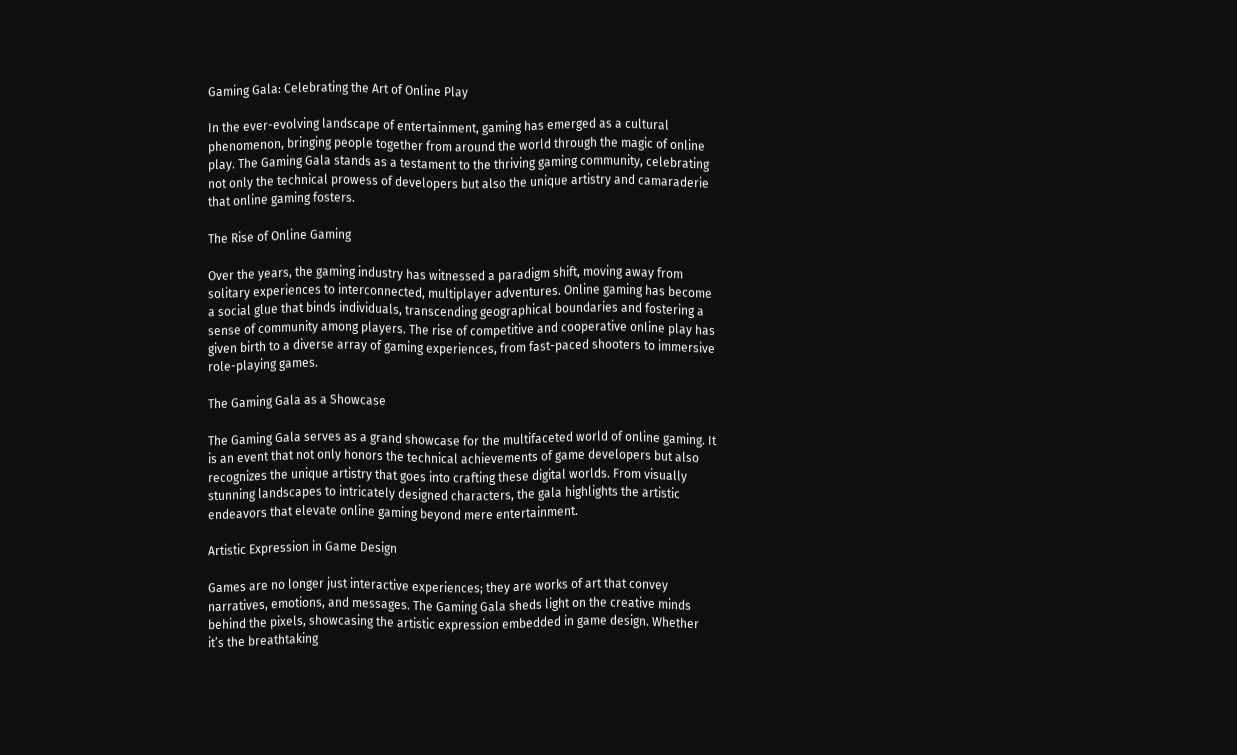Gaming Gala: Celebrating the Art of Online Play

In the ever-evolving landscape of entertainment, gaming has emerged as a cultural phenomenon, bringing people together from around the world through the magic of online play. The Gaming Gala stands as a testament to the thriving gaming community, celebrating not only the technical prowess of developers but also the unique artistry and camaraderie that online gaming fosters.

The Rise of Online Gaming

Over the years, the gaming industry has witnessed a paradigm shift, moving away from solitary experiences to interconnected, multiplayer adventures. Online gaming has become a social glue that binds individuals, transcending geographical boundaries and fostering a sense of community among players. The rise of competitive and cooperative online play has given birth to a diverse array of gaming experiences, from fast-paced shooters to immersive role-playing games.

The Gaming Gala as a Showcase

The Gaming Gala serves as a grand showcase for the multifaceted world of online gaming. It is an event that not only honors the technical achievements of game developers but also recognizes the unique artistry that goes into crafting these digital worlds. From visually stunning landscapes to intricately designed characters, the gala highlights the artistic endeavors that elevate online gaming beyond mere entertainment.

Artistic Expression in Game Design

Games are no longer just interactive experiences; they are works of art that convey narratives, emotions, and messages. The Gaming Gala sheds light on the creative minds behind the pixels, showcasing the artistic expression embedded in game design. Whether it’s the breathtaking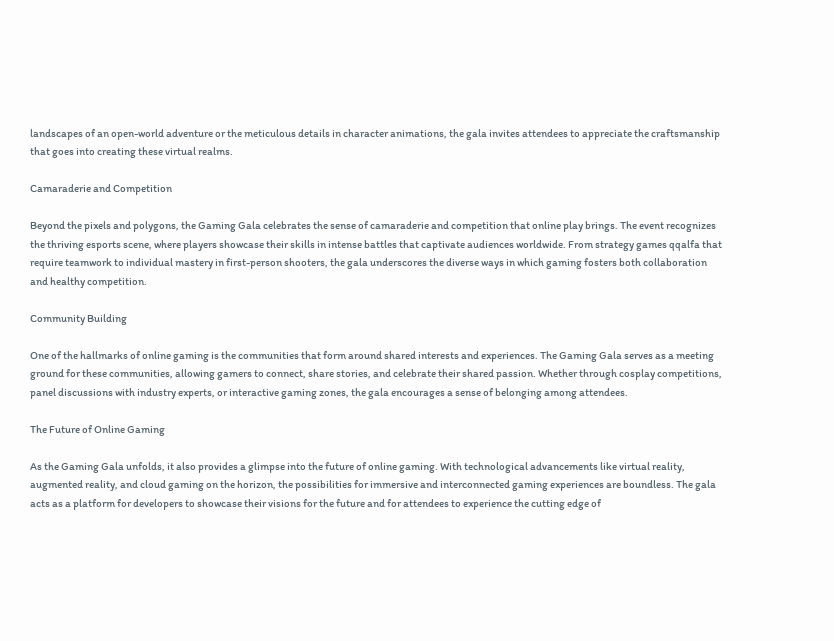landscapes of an open-world adventure or the meticulous details in character animations, the gala invites attendees to appreciate the craftsmanship that goes into creating these virtual realms.

Camaraderie and Competition

Beyond the pixels and polygons, the Gaming Gala celebrates the sense of camaraderie and competition that online play brings. The event recognizes the thriving esports scene, where players showcase their skills in intense battles that captivate audiences worldwide. From strategy games qqalfa that require teamwork to individual mastery in first-person shooters, the gala underscores the diverse ways in which gaming fosters both collaboration and healthy competition.

Community Building

One of the hallmarks of online gaming is the communities that form around shared interests and experiences. The Gaming Gala serves as a meeting ground for these communities, allowing gamers to connect, share stories, and celebrate their shared passion. Whether through cosplay competitions, panel discussions with industry experts, or interactive gaming zones, the gala encourages a sense of belonging among attendees.

The Future of Online Gaming

As the Gaming Gala unfolds, it also provides a glimpse into the future of online gaming. With technological advancements like virtual reality, augmented reality, and cloud gaming on the horizon, the possibilities for immersive and interconnected gaming experiences are boundless. The gala acts as a platform for developers to showcase their visions for the future and for attendees to experience the cutting edge of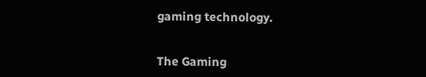gaming technology.


The Gaming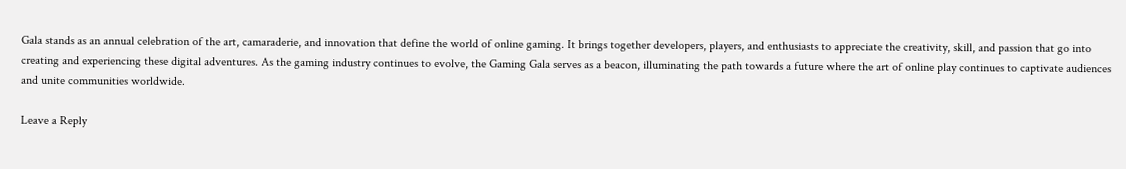Gala stands as an annual celebration of the art, camaraderie, and innovation that define the world of online gaming. It brings together developers, players, and enthusiasts to appreciate the creativity, skill, and passion that go into creating and experiencing these digital adventures. As the gaming industry continues to evolve, the Gaming Gala serves as a beacon, illuminating the path towards a future where the art of online play continues to captivate audiences and unite communities worldwide.

Leave a Reply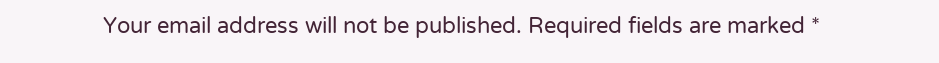Your email address will not be published. Required fields are marked *